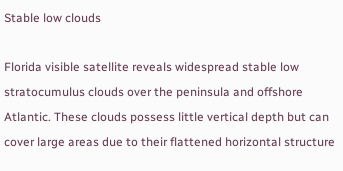Stable low clouds

Florida visible satellite reveals widespread stable low stratocumulus clouds over the peninsula and offshore Atlantic. These clouds possess little vertical depth but can cover large areas due to their flattened horizontal structure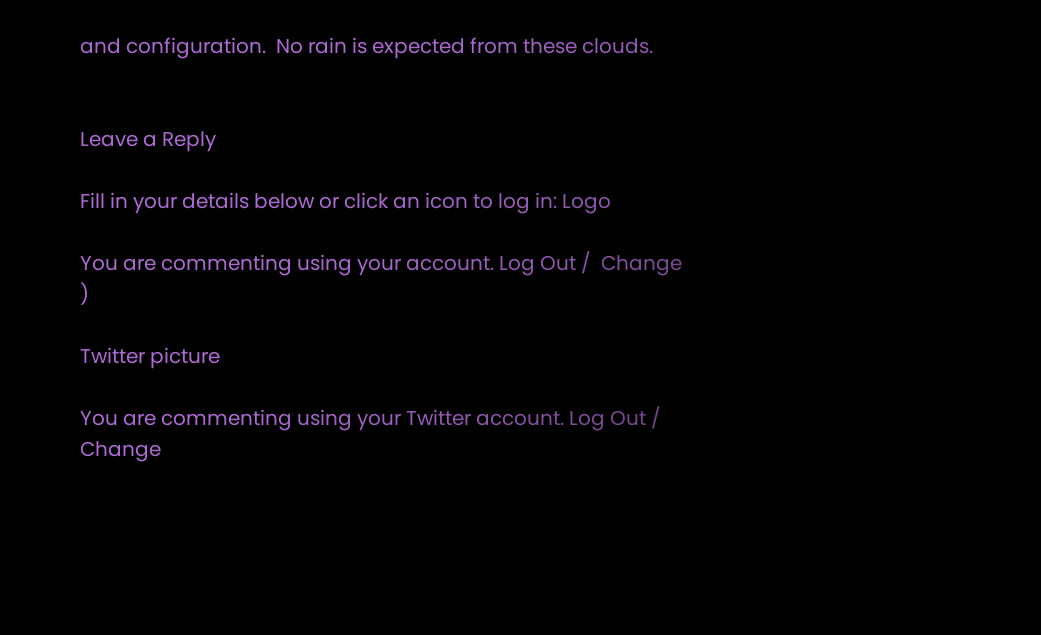and configuration.  No rain is expected from these clouds.


Leave a Reply

Fill in your details below or click an icon to log in: Logo

You are commenting using your account. Log Out /  Change )

Twitter picture

You are commenting using your Twitter account. Log Out /  Change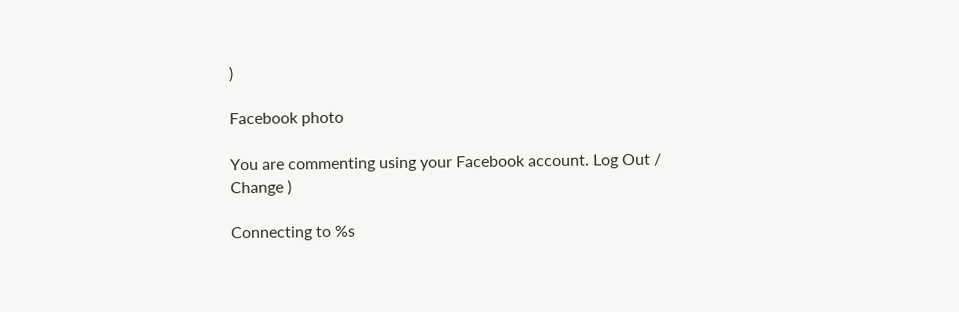)

Facebook photo

You are commenting using your Facebook account. Log Out /  Change )

Connecting to %s